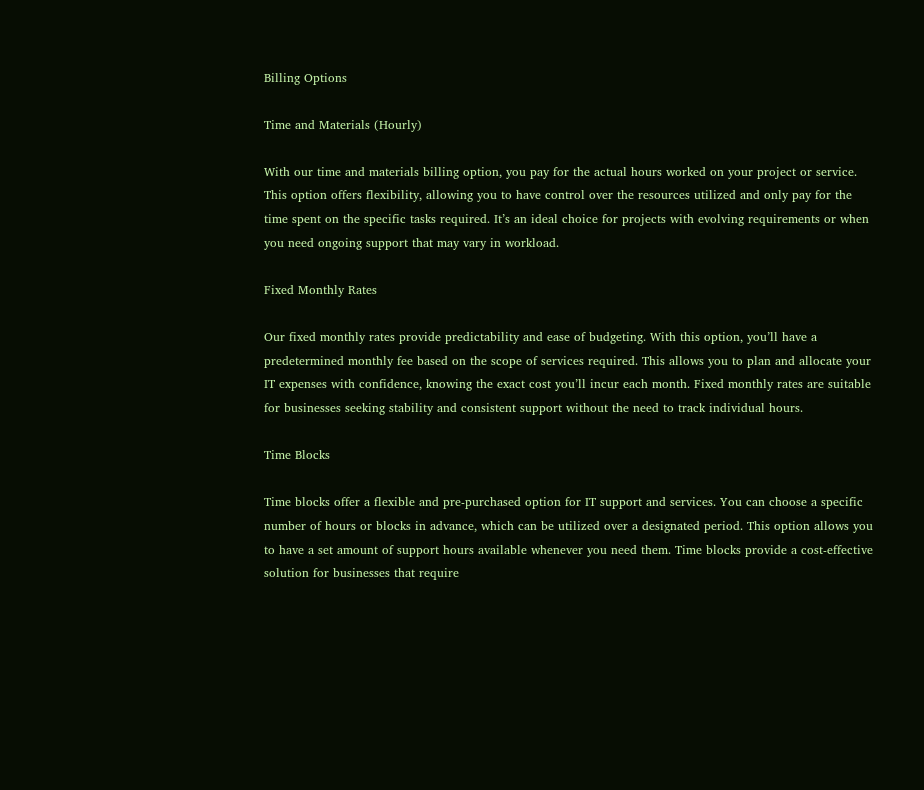Billing Options

Time and Materials (Hourly)

With our time and materials billing option, you pay for the actual hours worked on your project or service. This option offers flexibility, allowing you to have control over the resources utilized and only pay for the time spent on the specific tasks required. It’s an ideal choice for projects with evolving requirements or when you need ongoing support that may vary in workload.

Fixed Monthly Rates

Our fixed monthly rates provide predictability and ease of budgeting. With this option, you’ll have a predetermined monthly fee based on the scope of services required. This allows you to plan and allocate your IT expenses with confidence, knowing the exact cost you’ll incur each month. Fixed monthly rates are suitable for businesses seeking stability and consistent support without the need to track individual hours.

Time Blocks

Time blocks offer a flexible and pre-purchased option for IT support and services. You can choose a specific number of hours or blocks in advance, which can be utilized over a designated period. This option allows you to have a set amount of support hours available whenever you need them. Time blocks provide a cost-effective solution for businesses that require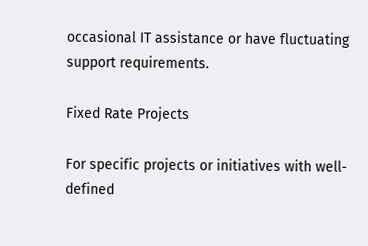occasional IT assistance or have fluctuating support requirements.

Fixed Rate Projects

For specific projects or initiatives with well-defined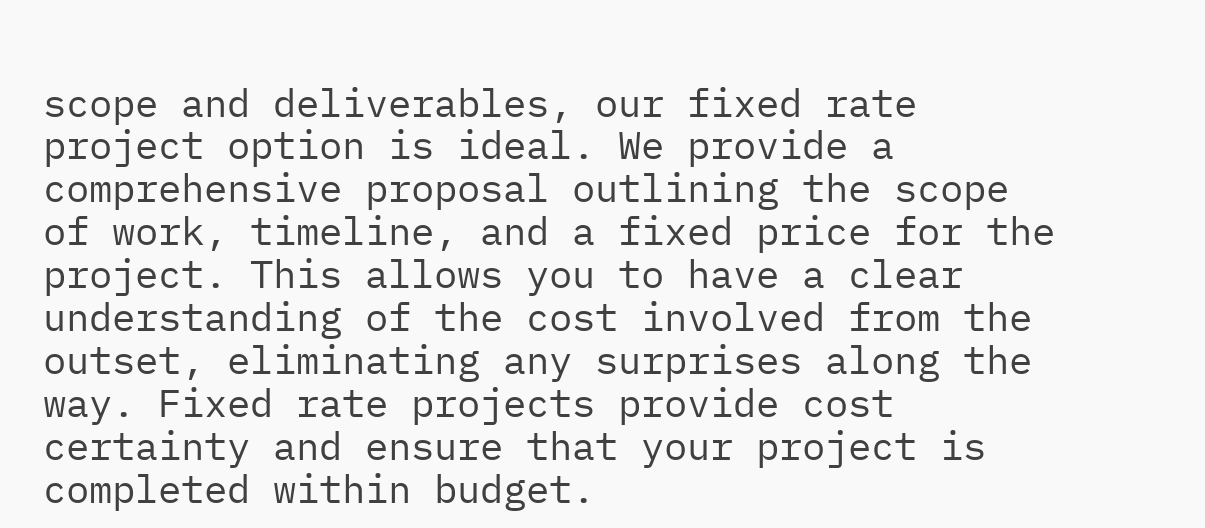scope and deliverables, our fixed rate project option is ideal. We provide a comprehensive proposal outlining the scope of work, timeline, and a fixed price for the project. This allows you to have a clear understanding of the cost involved from the outset, eliminating any surprises along the way. Fixed rate projects provide cost certainty and ensure that your project is completed within budget.